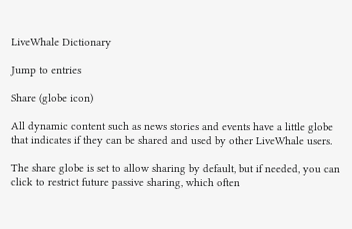LiveWhale Dictionary

Jump to entries

Share (globe icon)

All dynamic content such as news stories and events have a little globe that indicates if they can be shared and used by other LiveWhale users.

The share globe is set to allow sharing by default, but if needed, you can click to restrict future passive sharing, which often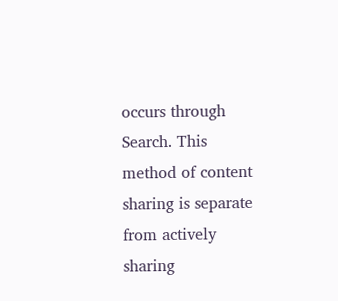occurs through Search. This method of content sharing is separate from actively sharing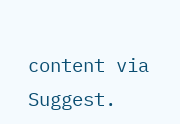content via Suggest.